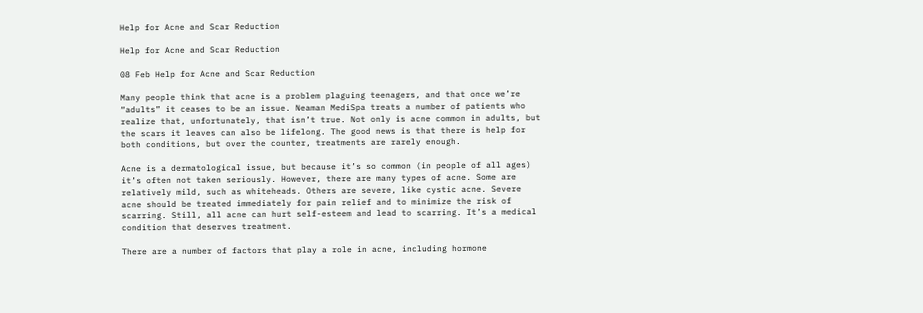Help for Acne and Scar Reduction

Help for Acne and Scar Reduction

08 Feb Help for Acne and Scar Reduction

Many people think that acne is a problem plaguing teenagers, and that once we’re “adults” it ceases to be an issue. Neaman MediSpa treats a number of patients who realize that, unfortunately, that isn’t true. Not only is acne common in adults, but the scars it leaves can also be lifelong. The good news is that there is help for both conditions, but over the counter, treatments are rarely enough.

Acne is a dermatological issue, but because it’s so common (in people of all ages) it’s often not taken seriously. However, there are many types of acne. Some are relatively mild, such as whiteheads. Others are severe, like cystic acne. Severe acne should be treated immediately for pain relief and to minimize the risk of scarring. Still, all acne can hurt self-esteem and lead to scarring. It’s a medical condition that deserves treatment.

There are a number of factors that play a role in acne, including hormone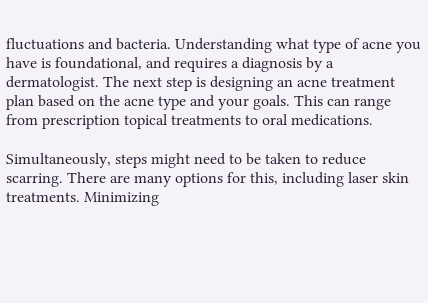fluctuations and bacteria. Understanding what type of acne you have is foundational, and requires a diagnosis by a dermatologist. The next step is designing an acne treatment plan based on the acne type and your goals. This can range from prescription topical treatments to oral medications.

Simultaneously, steps might need to be taken to reduce scarring. There are many options for this, including laser skin treatments. Minimizing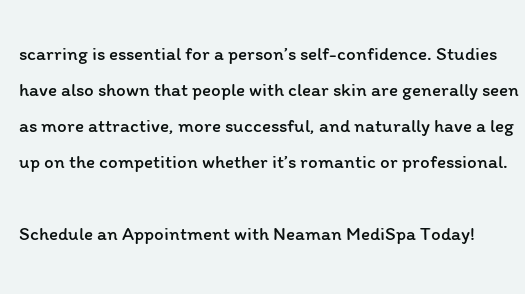scarring is essential for a person’s self-confidence. Studies have also shown that people with clear skin are generally seen as more attractive, more successful, and naturally have a leg up on the competition whether it’s romantic or professional.

Schedule an Appointment with Neaman MediSpa Today!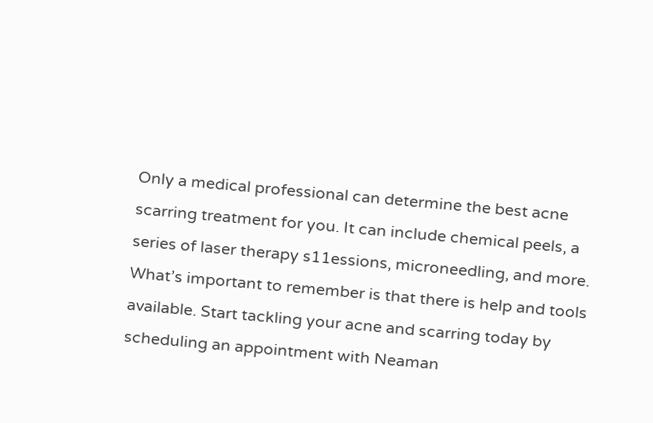Only a medical professional can determine the best acne scarring treatment for you. It can include chemical peels, a series of laser therapy s11essions, microneedling, and more. What’s important to remember is that there is help and tools available. Start tackling your acne and scarring today by scheduling an appointment with Neaman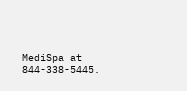MediSpa at 844-338-5445.